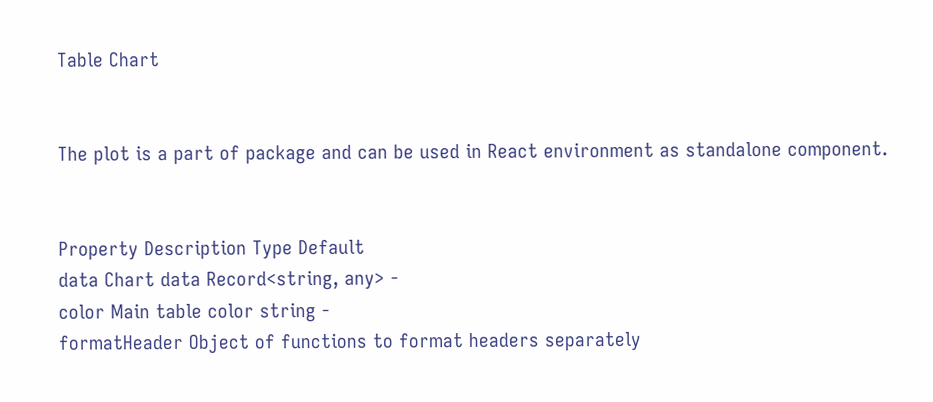Table Chart


The plot is a part of package and can be used in React environment as standalone component.


Property Description Type Default
data Chart data Record<string, any> -
color Main table color string -
formatHeader Object of functions to format headers separately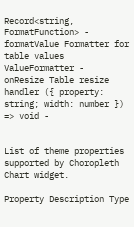Record<string, FormatFunction> -
formatValue Formatter for table values ValueFormatter -
onResize Table resize handler ({ property: string; width: number }) => void -


List of theme properties supported by Choropleth Chart widget.

Property Description Type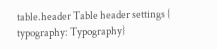table.header Table header settings { typography: Typography}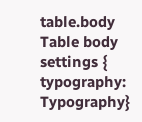table.body Table body settings { typography: Typography}